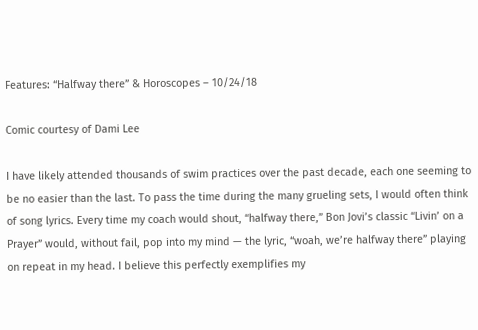Features: “Halfway there” & Horoscopes – 10/24/18

Comic courtesy of Dami Lee

I have likely attended thousands of swim practices over the past decade, each one seeming to be no easier than the last. To pass the time during the many grueling sets, I would often think of song lyrics. Every time my coach would shout, “halfway there,” Bon Jovi’s classic “Livin’ on a Prayer” would, without fail, pop into my mind — the lyric, “woah, we’re halfway there” playing on repeat in my head. I believe this perfectly exemplifies my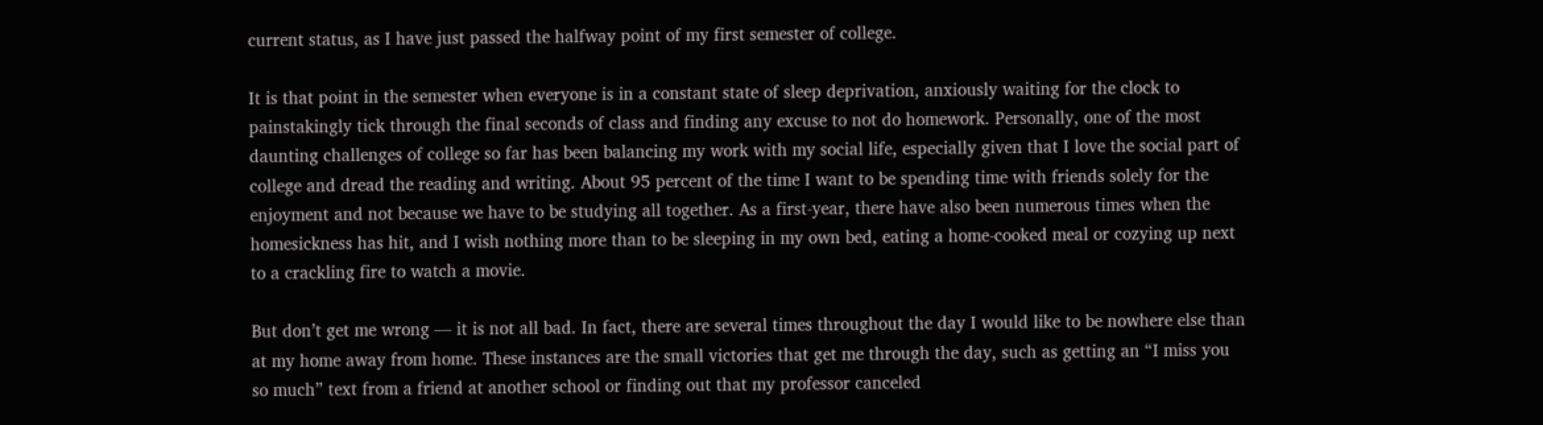current status, as I have just passed the halfway point of my first semester of college.

It is that point in the semester when everyone is in a constant state of sleep deprivation, anxiously waiting for the clock to painstakingly tick through the final seconds of class and finding any excuse to not do homework. Personally, one of the most daunting challenges of college so far has been balancing my work with my social life, especially given that I love the social part of college and dread the reading and writing. About 95 percent of the time I want to be spending time with friends solely for the enjoyment and not because we have to be studying all together. As a first-year, there have also been numerous times when the homesickness has hit, and I wish nothing more than to be sleeping in my own bed, eating a home-cooked meal or cozying up next to a crackling fire to watch a movie.

But don’t get me wrong — it is not all bad. In fact, there are several times throughout the day I would like to be nowhere else than at my home away from home. These instances are the small victories that get me through the day, such as getting an “I miss you so much” text from a friend at another school or finding out that my professor canceled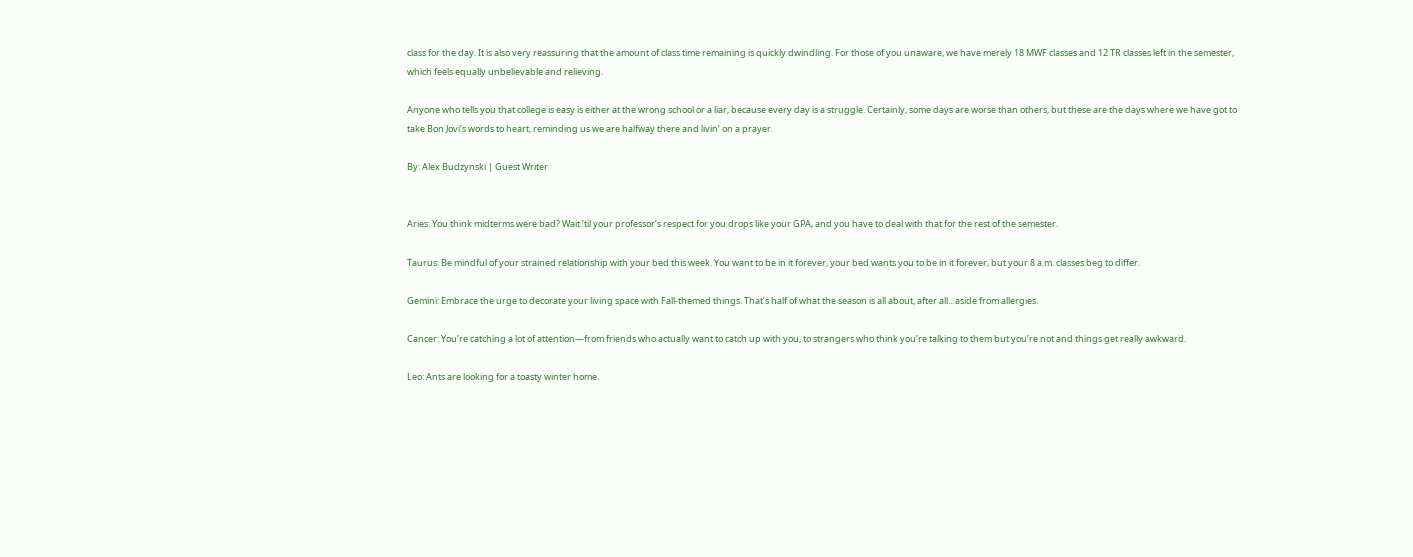class for the day. It is also very reassuring that the amount of class time remaining is quickly dwindling. For those of you unaware, we have merely 18 MWF classes and 12 TR classes left in the semester, which feels equally unbelievable and relieving.

Anyone who tells you that college is easy is either at the wrong school or a liar, because every day is a struggle. Certainly, some days are worse than others, but these are the days where we have got to take Bon Jovi’s words to heart, reminding us we are halfway there and livin’ on a prayer.

By: Alex Budzynski | Guest Writer


Aries: You think midterms were bad? Wait ‘til your professor’s respect for you drops like your GPA, and you have to deal with that for the rest of the semester.

Taurus: Be mindful of your strained relationship with your bed this week. You want to be in it forever, your bed wants you to be in it forever, but your 8 a.m. classes beg to differ.

Gemini: Embrace the urge to decorate your living space with Fall-themed things. That’s half of what the season is all about, after all…aside from allergies.

Cancer: You’re catching a lot of attention—from friends who actually want to catch up with you, to strangers who think you’re talking to them but you’re not and things get really awkward.

Leo: Ants are looking for a toasty winter home.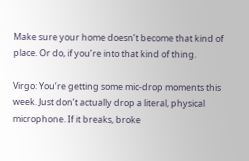Make sure your home doesn’t become that kind of place. Or do, if you’re into that kind of thing.

Virgo: You’re getting some mic-drop moments this week. Just don’t actually drop a literal, physical microphone. If it breaks, broke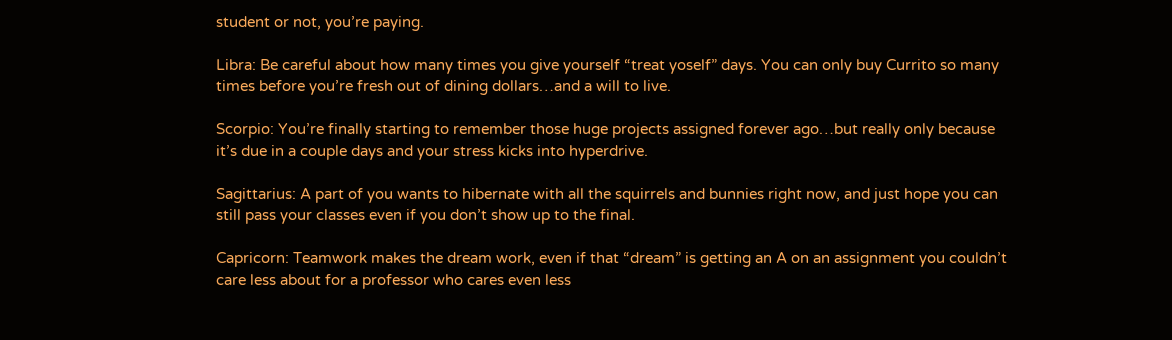student or not, you’re paying.

Libra: Be careful about how many times you give yourself “treat yoself” days. You can only buy Currito so many times before you’re fresh out of dining dollars…and a will to live.

Scorpio: You’re finally starting to remember those huge projects assigned forever ago…but really only because it’s due in a couple days and your stress kicks into hyperdrive.

Sagittarius: A part of you wants to hibernate with all the squirrels and bunnies right now, and just hope you can still pass your classes even if you don’t show up to the final.

Capricorn: Teamwork makes the dream work, even if that “dream” is getting an A on an assignment you couldn’t care less about for a professor who cares even less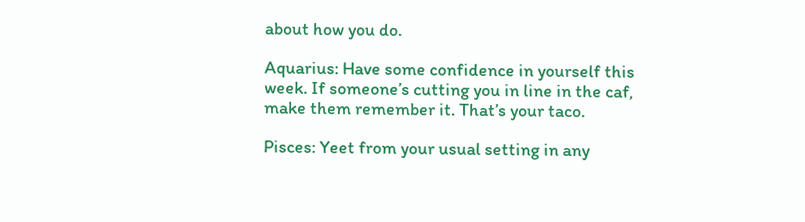about how you do.

Aquarius: Have some confidence in yourself this week. If someone’s cutting you in line in the caf, make them remember it. That’s your taco.

Pisces: Yeet from your usual setting in any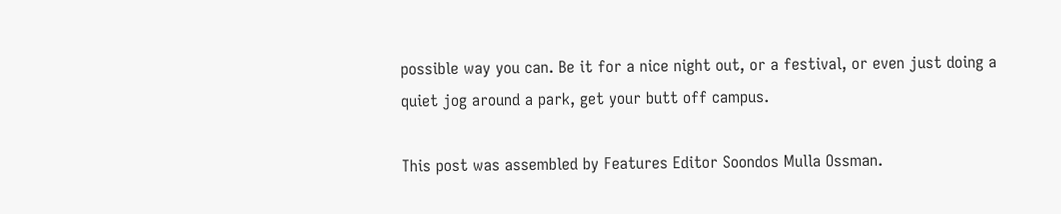possible way you can. Be it for a nice night out, or a festival, or even just doing a quiet jog around a park, get your butt off campus.

This post was assembled by Features Editor Soondos Mulla Ossman.